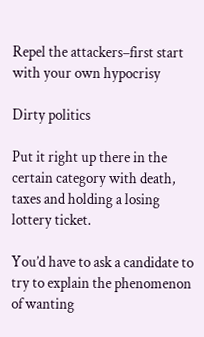Repel the attackers–first start with your own hypocrisy

Dirty politics

Put it right up there in the certain category with death, taxes and holding a losing lottery ticket.

You’d have to ask a candidate to try to explain the phenomenon of wanting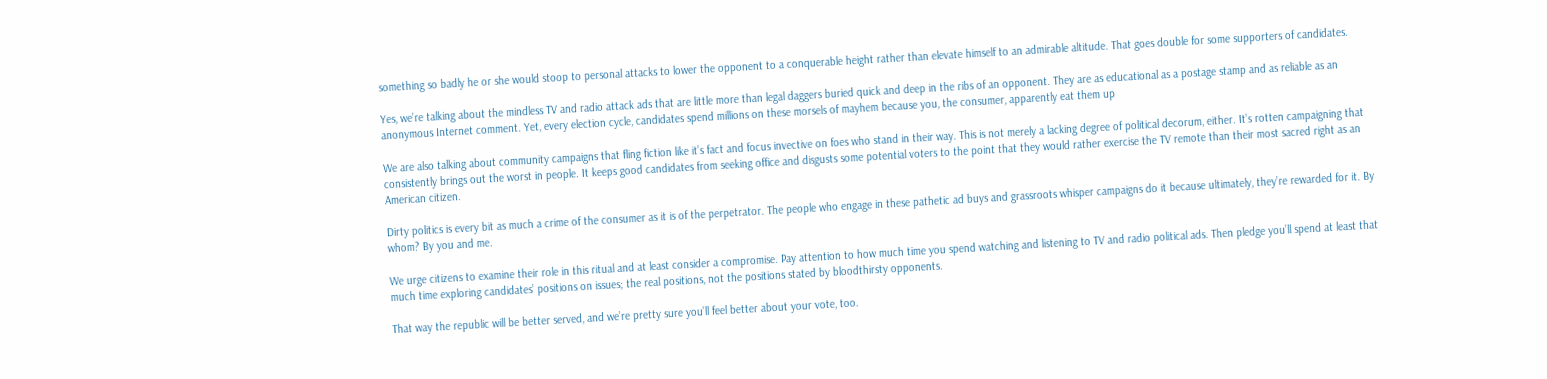something so badly he or she would stoop to personal attacks to lower the opponent to a conquerable height rather than elevate himself to an admirable altitude. That goes double for some supporters of candidates.

Yes, we’re talking about the mindless TV and radio attack ads that are little more than legal daggers buried quick and deep in the ribs of an opponent. They are as educational as a postage stamp and as reliable as an anonymous Internet comment. Yet, every election cycle, candidates spend millions on these morsels of mayhem because you, the consumer, apparently eat them up

We are also talking about community campaigns that fling fiction like it’s fact and focus invective on foes who stand in their way. This is not merely a lacking degree of political decorum, either. It’s rotten campaigning that consistently brings out the worst in people. It keeps good candidates from seeking office and disgusts some potential voters to the point that they would rather exercise the TV remote than their most sacred right as an American citizen.

Dirty politics is every bit as much a crime of the consumer as it is of the perpetrator. The people who engage in these pathetic ad buys and grassroots whisper campaigns do it because ultimately, they’re rewarded for it. By whom? By you and me.

We urge citizens to examine their role in this ritual and at least consider a compromise. Pay attention to how much time you spend watching and listening to TV and radio political ads. Then pledge you’ll spend at least that much time exploring candidates’ positions on issues; the real positions, not the positions stated by bloodthirsty opponents.

That way the republic will be better served, and we’re pretty sure you’ll feel better about your vote, too.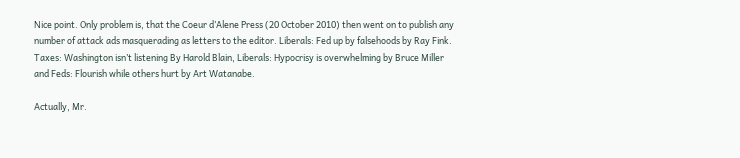Nice point. Only problem is, that the Coeur d’Alene Press (20 October 2010) then went on to publish any number of attack ads masquerading as letters to the editor. Liberals: Fed up by falsehoods by Ray Fink. Taxes: Washington isn’t listening By Harold Blain, Liberals: Hypocrisy is overwhelming by Bruce Miller and Feds: Flourish while others hurt by Art Watanabe.

Actually, Mr.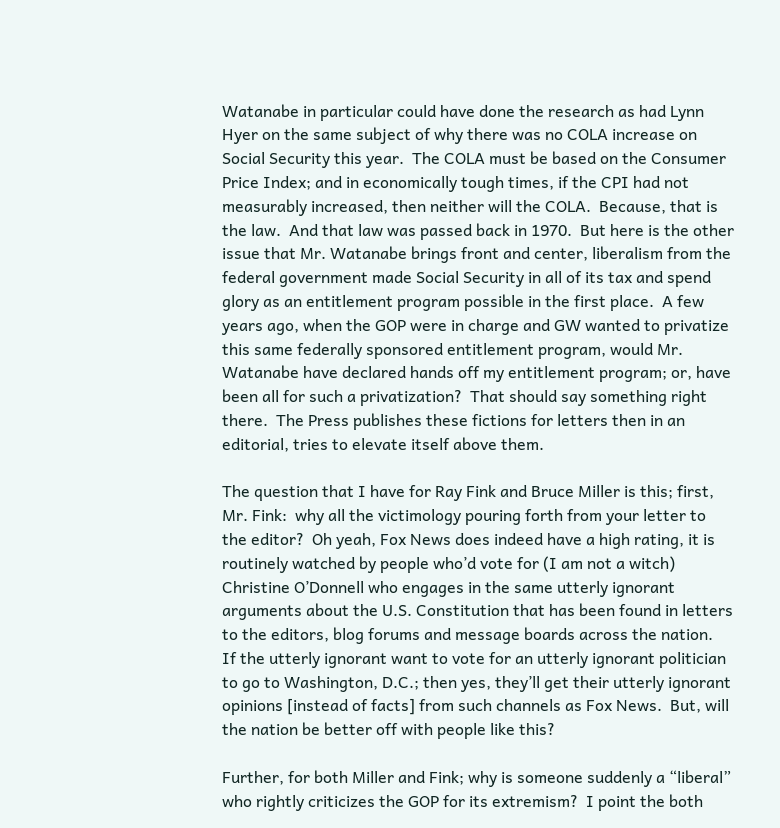Watanabe in particular could have done the research as had Lynn Hyer on the same subject of why there was no COLA increase on Social Security this year.  The COLA must be based on the Consumer Price Index; and in economically tough times, if the CPI had not measurably increased, then neither will the COLA.  Because, that is the law.  And that law was passed back in 1970.  But here is the other issue that Mr. Watanabe brings front and center, liberalism from the federal government made Social Security in all of its tax and spend glory as an entitlement program possible in the first place.  A few years ago, when the GOP were in charge and GW wanted to privatize this same federally sponsored entitlement program, would Mr. Watanabe have declared hands off my entitlement program; or, have been all for such a privatization?  That should say something right there.  The Press publishes these fictions for letters then in an editorial, tries to elevate itself above them.

The question that I have for Ray Fink and Bruce Miller is this; first, Mr. Fink:  why all the victimology pouring forth from your letter to the editor?  Oh yeah, Fox News does indeed have a high rating, it is routinely watched by people who’d vote for (I am not a witch) Christine O’Donnell who engages in the same utterly ignorant arguments about the U.S. Constitution that has been found in letters to the editors, blog forums and message boards across the nation.  If the utterly ignorant want to vote for an utterly ignorant politician to go to Washington, D.C.; then yes, they’ll get their utterly ignorant opinions [instead of facts] from such channels as Fox News.  But, will the nation be better off with people like this?

Further, for both Miller and Fink; why is someone suddenly a “liberal” who rightly criticizes the GOP for its extremism?  I point the both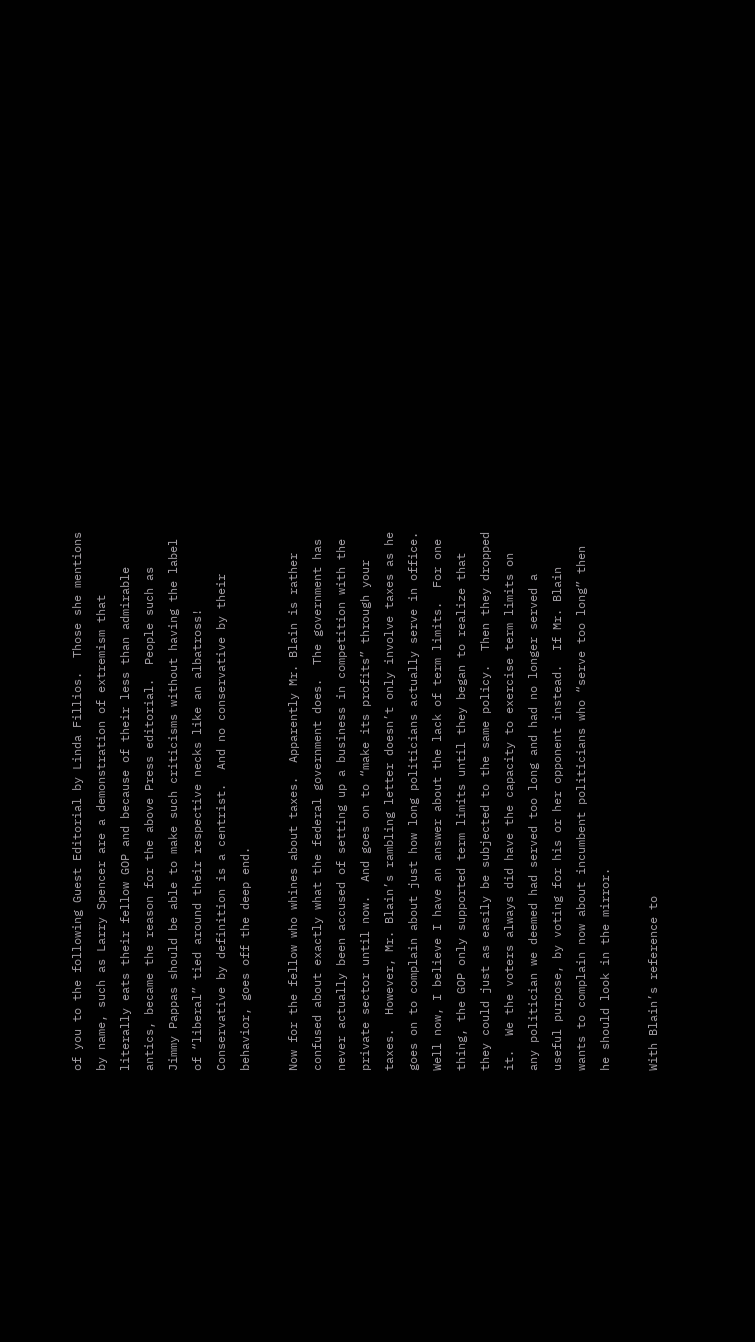of you to the following Guest Editorial by Linda Fillios.  Those she mentions by name, such as Larry Spencer are a demonstration of extremism that literally eats their fellow GOP and because of their less than admirable antics, became the reason for the above Press editorial.  People such as Jimmy Pappas should be able to make such criticisms without having the label of “liberal” tied around their respective necks like an albatross!  Conservative by definition is a centrist.  And no conservative by their behavior, goes off the deep end.

Now for the fellow who whines about taxes.  Apparently Mr. Blain is rather confused about exactly what the federal government does.  The government has never actually been accused of setting up a business in competition with the private sector until now.  And goes on to “make its profits” through your taxes.  However, Mr. Blain’s rambling letter doesn’t only involve taxes as he goes on to complain about just how long politicians actually serve in office.  Well now, I believe I have an answer about the lack of term limits.  For one thing, the GOP only supported term limits until they began to realize that they could just as easily be subjected to the same policy.  Then they dropped it.  We the voters always did have the capacity to exercise term limits on any politician we deemed had served too long and had no longer served a useful purpose, by voting for his or her opponent instead.  If Mr. Blain wants to complain now about incumbent politicians who “serve too long” then he should look in the mirror.

With Blain’s reference to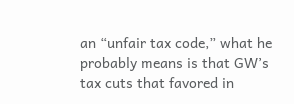an “unfair tax code,” what he probably means is that GW’s tax cuts that favored in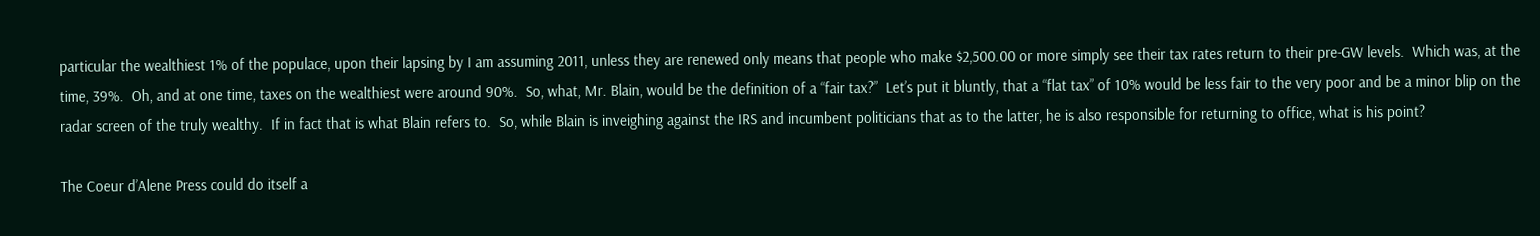particular the wealthiest 1% of the populace, upon their lapsing by I am assuming 2011, unless they are renewed only means that people who make $2,500.00 or more simply see their tax rates return to their pre-GW levels.  Which was, at the time, 39%.  Oh, and at one time, taxes on the wealthiest were around 90%.  So, what, Mr. Blain, would be the definition of a “fair tax?”  Let’s put it bluntly, that a “flat tax” of 10% would be less fair to the very poor and be a minor blip on the radar screen of the truly wealthy.  If in fact that is what Blain refers to.  So, while Blain is inveighing against the IRS and incumbent politicians that as to the latter, he is also responsible for returning to office, what is his point?

The Coeur d’Alene Press could do itself a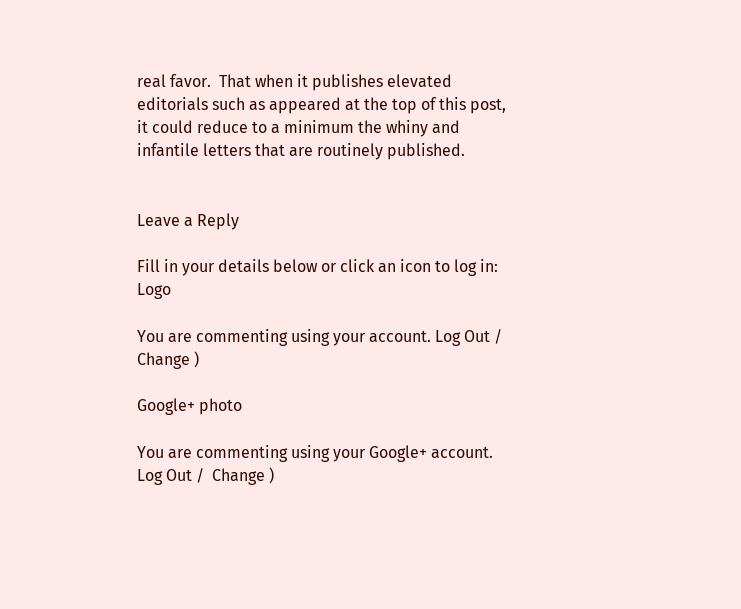real favor.  That when it publishes elevated editorials such as appeared at the top of this post, it could reduce to a minimum the whiny and infantile letters that are routinely published.


Leave a Reply

Fill in your details below or click an icon to log in: Logo

You are commenting using your account. Log Out /  Change )

Google+ photo

You are commenting using your Google+ account. Log Out /  Change )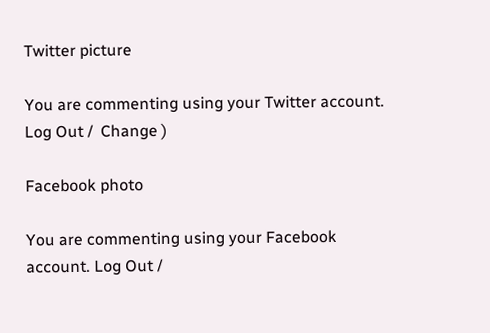Twitter picture

You are commenting using your Twitter account. Log Out /  Change )

Facebook photo

You are commenting using your Facebook account. Log Out /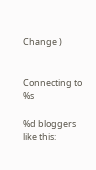Change )


Connecting to %s

%d bloggers like this: